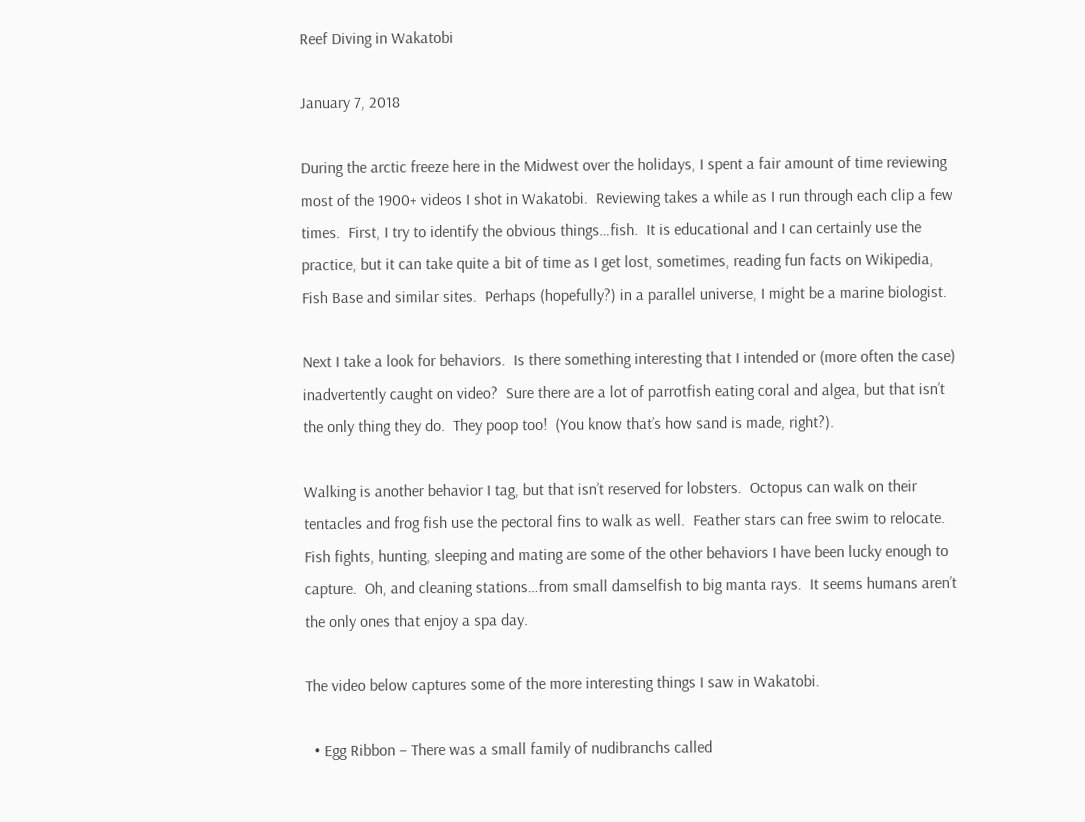Reef Diving in Wakatobi

January 7, 2018

During the arctic freeze here in the Midwest over the holidays, I spent a fair amount of time reviewing most of the 1900+ videos I shot in Wakatobi.  Reviewing takes a while as I run through each clip a few times.  First, I try to identify the obvious things…fish.  It is educational and I can certainly use the practice, but it can take quite a bit of time as I get lost, sometimes, reading fun facts on Wikipedia, Fish Base and similar sites.  Perhaps (hopefully?) in a parallel universe, I might be a marine biologist.

Next I take a look for behaviors.  Is there something interesting that I intended or (more often the case) inadvertently caught on video?  Sure there are a lot of parrotfish eating coral and algea, but that isn’t the only thing they do.  They poop too!  (You know that’s how sand is made, right?).

Walking is another behavior I tag, but that isn’t reserved for lobsters.  Octopus can walk on their tentacles and frog fish use the pectoral fins to walk as well.  Feather stars can free swim to relocate.  Fish fights, hunting, sleeping and mating are some of the other behaviors I have been lucky enough to capture.  Oh, and cleaning stations…from small damselfish to big manta rays.  It seems humans aren’t the only ones that enjoy a spa day.

The video below captures some of the more interesting things I saw in Wakatobi.

  • Egg Ribbon – There was a small family of nudibranchs called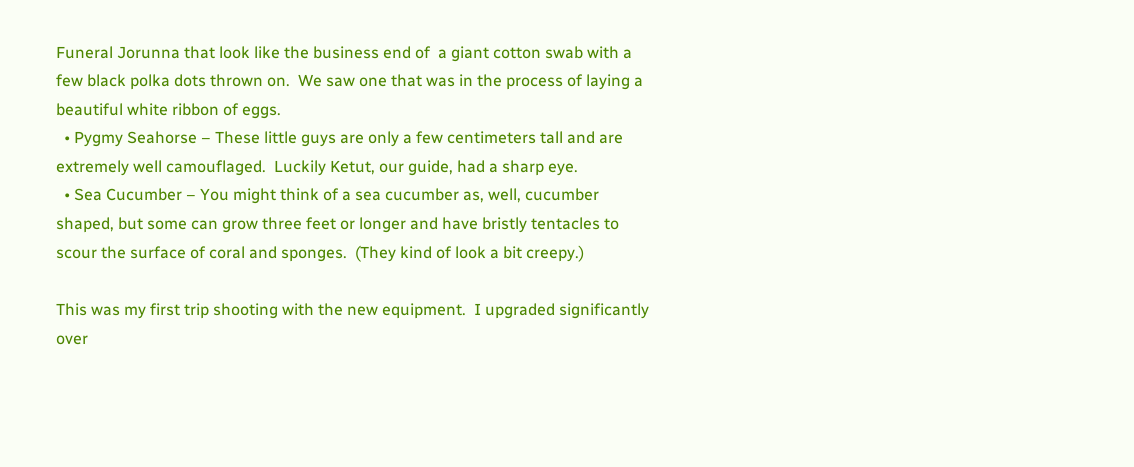Funeral Jorunna that look like the business end of  a giant cotton swab with a few black polka dots thrown on.  We saw one that was in the process of laying a beautiful white ribbon of eggs.
  • Pygmy Seahorse – These little guys are only a few centimeters tall and are extremely well camouflaged.  Luckily Ketut, our guide, had a sharp eye.
  • Sea Cucumber – You might think of a sea cucumber as, well, cucumber shaped, but some can grow three feet or longer and have bristly tentacles to scour the surface of coral and sponges.  (They kind of look a bit creepy.)

This was my first trip shooting with the new equipment.  I upgraded significantly over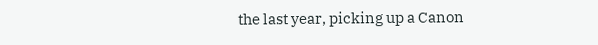the last year, picking up a Canon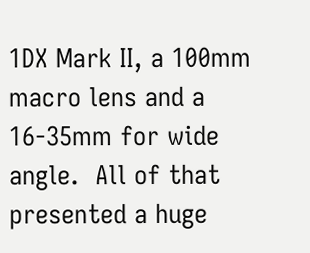1DX Mark II, a 100mm macro lens and a 16-35mm for wide angle.  All of that presented a huge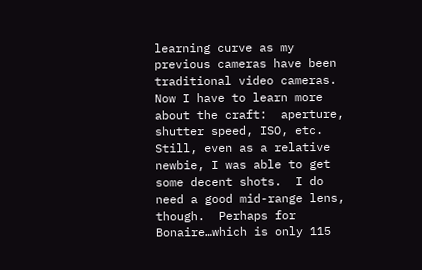learning curve as my previous cameras have been traditional video cameras.  Now I have to learn more about the craft:  aperture, shutter speed, ISO, etc.  Still, even as a relative newbie, I was able to get some decent shots.  I do need a good mid-range lens, though.  Perhaps for Bonaire…which is only 115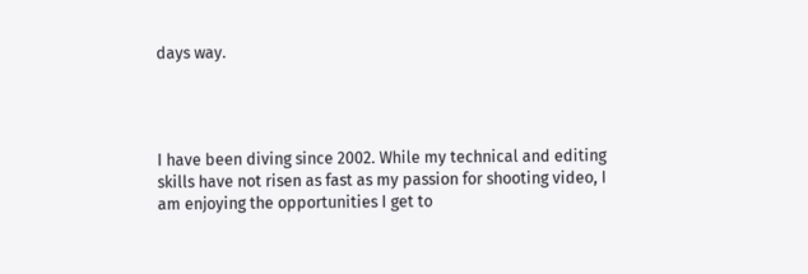days way.




I have been diving since 2002. While my technical and editing skills have not risen as fast as my passion for shooting video, I am enjoying the opportunities I get to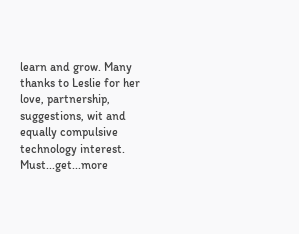learn and grow. Many thanks to Leslie for her love, partnership, suggestions, wit and equally compulsive technology interest.     Must...get...more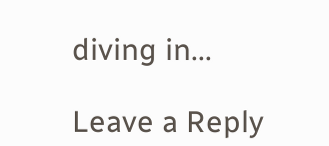diving in...

Leave a Reply